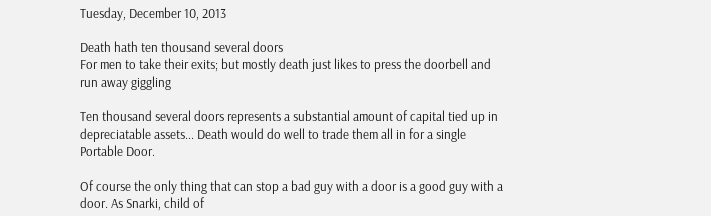Tuesday, December 10, 2013

Death hath ten thousand several doors
For men to take their exits; but mostly death just likes to press the doorbell and run away giggling

Ten thousand several doors represents a substantial amount of capital tied up in depreciatable assets... Death would do well to trade them all in for a single Portable Door.

Of course the only thing that can stop a bad guy with a door is a good guy with a door. As Snarki, child of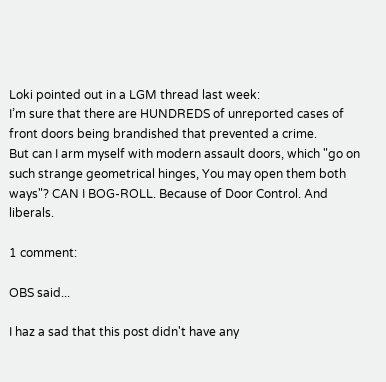Loki pointed out in a LGM thread last week:
I’m sure that there are HUNDREDS of unreported cases of front doors being brandished that prevented a crime.
But can I arm myself with modern assault doors, which "go on such strange geometrical hinges, You may open them both ways"? CAN I BOG-ROLL. Because of Door Control. And liberals.

1 comment:

OBS said...

I haz a sad that this post didn't have any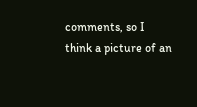comments, so I think a picture of an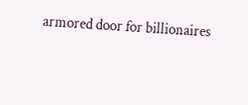armored door for billionaires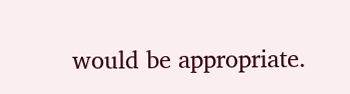would be appropriate.